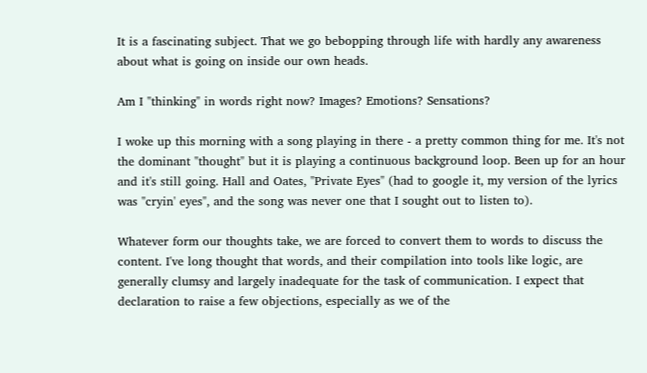It is a fascinating subject. That we go bebopping through life with hardly any awareness about what is going on inside our own heads.

Am I "thinking" in words right now? Images? Emotions? Sensations?

I woke up this morning with a song playing in there - a pretty common thing for me. It's not the dominant "thought" but it is playing a continuous background loop. Been up for an hour and it's still going. Hall and Oates, "Private Eyes" (had to google it, my version of the lyrics was "cryin' eyes", and the song was never one that I sought out to listen to).

Whatever form our thoughts take, we are forced to convert them to words to discuss the content. I've long thought that words, and their compilation into tools like logic, are generally clumsy and largely inadequate for the task of communication. I expect that declaration to raise a few objections, especially as we of the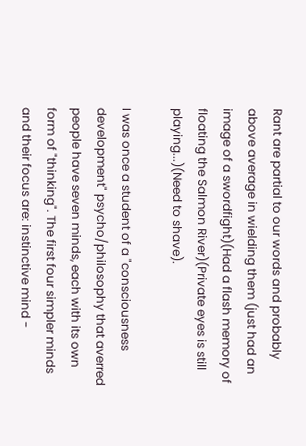Rant are partial to our words and probably above average in wielding them (just had an image of a swordfight)(Had a flash memory of floating the Salmon River)(Private eyes is still playing...)(Need to shave).

I was once a student of a "consciousness development" psycho/philosophy that averred people have seven minds, each with its own form of "thinking". The first four simpler minds and their focus are: instinctive mind -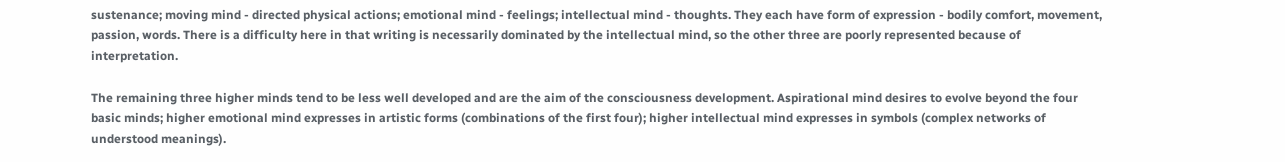sustenance; moving mind - directed physical actions; emotional mind - feelings; intellectual mind - thoughts. They each have form of expression - bodily comfort, movement, passion, words. There is a difficulty here in that writing is necessarily dominated by the intellectual mind, so the other three are poorly represented because of interpretation.

The remaining three higher minds tend to be less well developed and are the aim of the consciousness development. Aspirational mind desires to evolve beyond the four basic minds; higher emotional mind expresses in artistic forms (combinations of the first four); higher intellectual mind expresses in symbols (complex networks of understood meanings).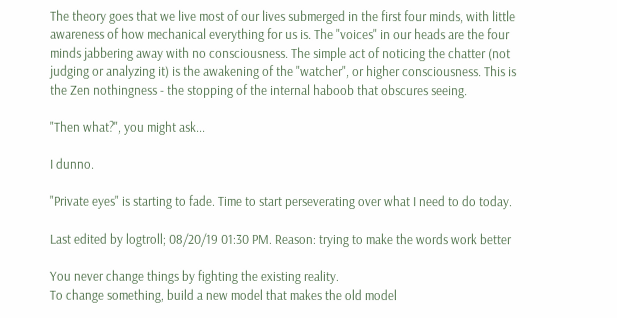The theory goes that we live most of our lives submerged in the first four minds, with little awareness of how mechanical everything for us is. The "voices" in our heads are the four minds jabbering away with no consciousness. The simple act of noticing the chatter (not judging or analyzing it) is the awakening of the "watcher", or higher consciousness. This is the Zen nothingness - the stopping of the internal haboob that obscures seeing.

"Then what?", you might ask...

I dunno.

"Private eyes" is starting to fade. Time to start perseverating over what I need to do today.

Last edited by logtroll; 08/20/19 01:30 PM. Reason: trying to make the words work better

You never change things by fighting the existing reality.
To change something, build a new model that makes the old model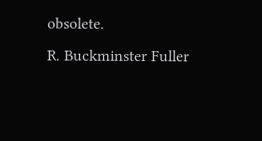obsolete.
R. Buckminster Fuller